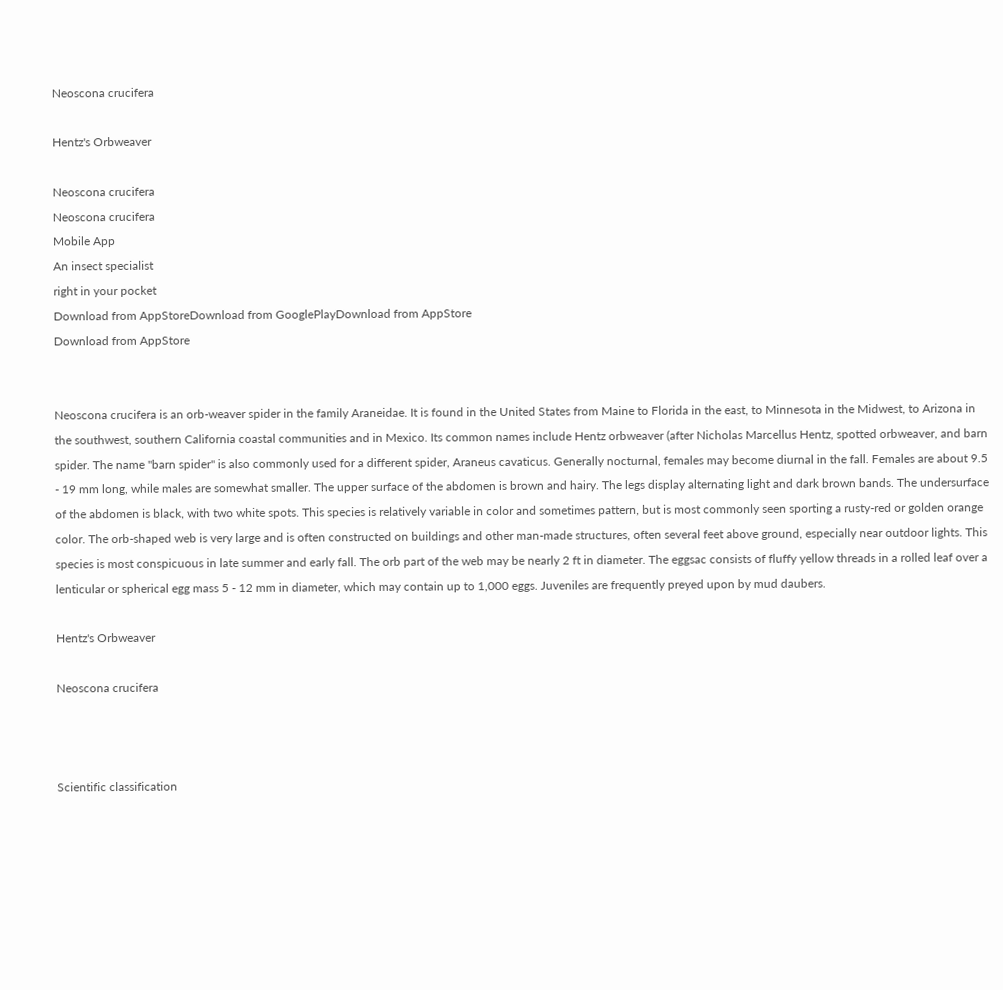Neoscona crucifera

Hentz's Orbweaver

Neoscona crucifera
Neoscona crucifera
Mobile App
An insect specialist
right in your pocket
Download from AppStoreDownload from GooglePlayDownload from AppStore
Download from AppStore


Neoscona crucifera is an orb-weaver spider in the family Araneidae. It is found in the United States from Maine to Florida in the east, to Minnesota in the Midwest, to Arizona in the southwest, southern California coastal communities and in Mexico. Its common names include Hentz orbweaver (after Nicholas Marcellus Hentz, spotted orbweaver, and barn spider. The name "barn spider" is also commonly used for a different spider, Araneus cavaticus. Generally nocturnal, females may become diurnal in the fall. Females are about 9.5 - 19 mm long, while males are somewhat smaller. The upper surface of the abdomen is brown and hairy. The legs display alternating light and dark brown bands. The undersurface of the abdomen is black, with two white spots. This species is relatively variable in color and sometimes pattern, but is most commonly seen sporting a rusty-red or golden orange color. The orb-shaped web is very large and is often constructed on buildings and other man-made structures, often several feet above ground, especially near outdoor lights. This species is most conspicuous in late summer and early fall. The orb part of the web may be nearly 2 ft in diameter. The eggsac consists of fluffy yellow threads in a rolled leaf over a lenticular or spherical egg mass 5 - 12 mm in diameter, which may contain up to 1,000 eggs. Juveniles are frequently preyed upon by mud daubers.

Hentz's Orbweaver

Neoscona crucifera



Scientific classification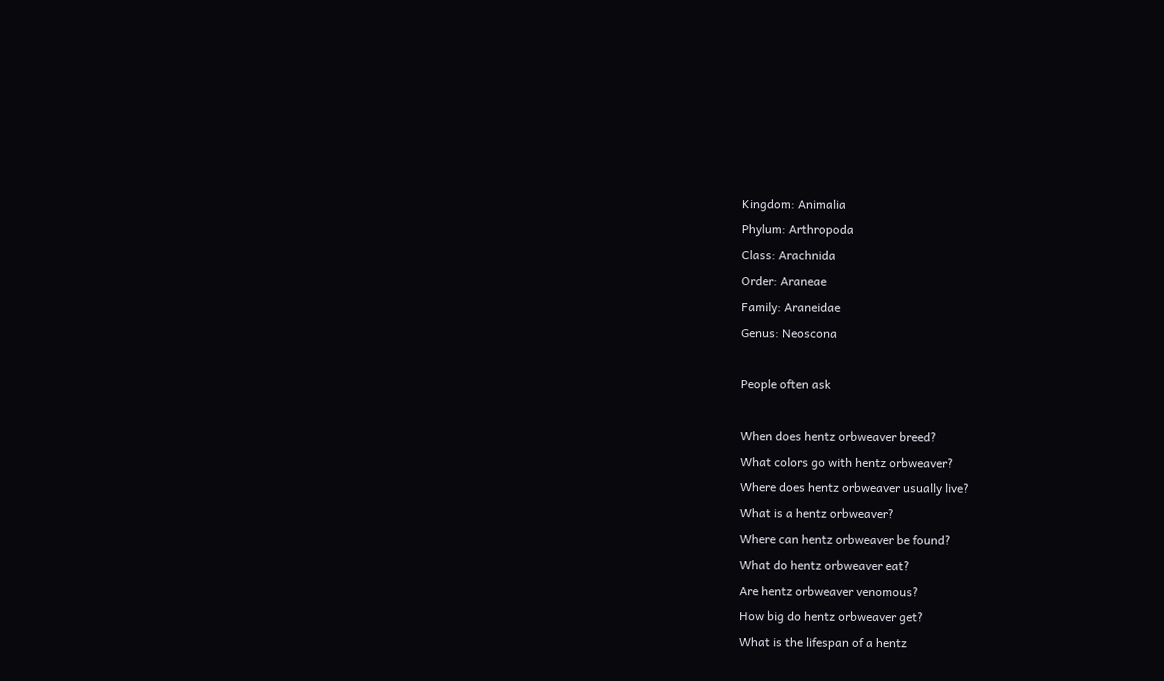Kingdom: Animalia
Phylum: Arthropoda
Class: Arachnida
Order: Araneae
Family: Araneidae
Genus: Neoscona

People often ask

When does hentz orbweaver breed?
What colors go with hentz orbweaver?
Where does hentz orbweaver usually live?
What is a hentz orbweaver?
Where can hentz orbweaver be found?
What do hentz orbweaver eat?
Are hentz orbweaver venomous?
How big do hentz orbweaver get?
What is the lifespan of a hentz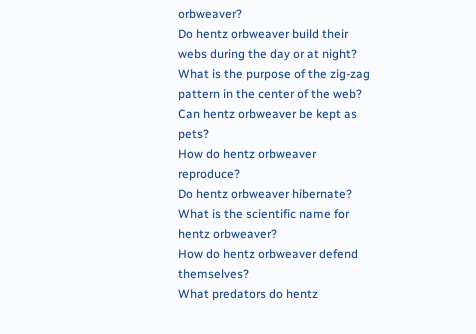orbweaver?
Do hentz orbweaver build their webs during the day or at night?
What is the purpose of the zig-zag pattern in the center of the web?
Can hentz orbweaver be kept as pets?
How do hentz orbweaver reproduce?
Do hentz orbweaver hibernate?
What is the scientific name for hentz orbweaver?
How do hentz orbweaver defend themselves?
What predators do hentz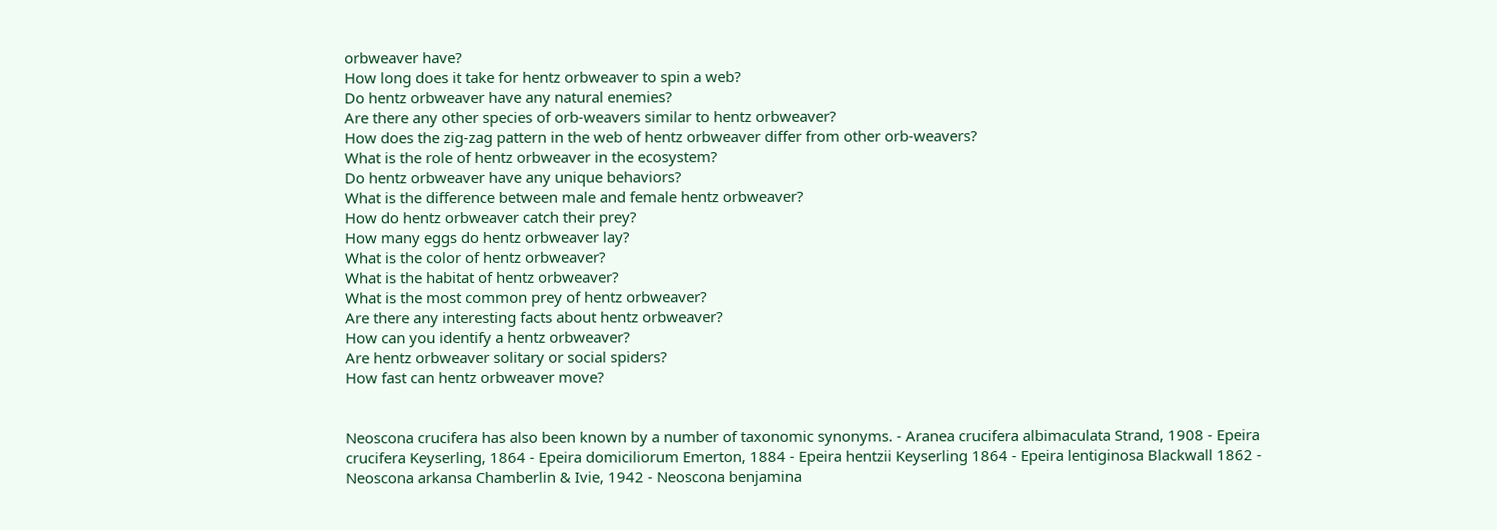orbweaver have?
How long does it take for hentz orbweaver to spin a web?
Do hentz orbweaver have any natural enemies?
Are there any other species of orb-weavers similar to hentz orbweaver?
How does the zig-zag pattern in the web of hentz orbweaver differ from other orb-weavers?
What is the role of hentz orbweaver in the ecosystem?
Do hentz orbweaver have any unique behaviors?
What is the difference between male and female hentz orbweaver?
How do hentz orbweaver catch their prey?
How many eggs do hentz orbweaver lay?
What is the color of hentz orbweaver?
What is the habitat of hentz orbweaver?
What is the most common prey of hentz orbweaver?
Are there any interesting facts about hentz orbweaver?
How can you identify a hentz orbweaver?
Are hentz orbweaver solitary or social spiders?
How fast can hentz orbweaver move?


Neoscona crucifera has also been known by a number of taxonomic synonyms. - Aranea crucifera albimaculata Strand, 1908 - Epeira crucifera Keyserling, 1864 - Epeira domiciliorum Emerton, 1884 - Epeira hentzii Keyserling 1864 - Epeira lentiginosa Blackwall 1862 - Neoscona arkansa Chamberlin & Ivie, 1942 - Neoscona benjamina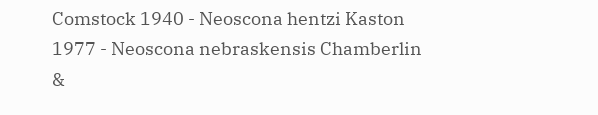Comstock 1940 - Neoscona hentzi Kaston 1977 - Neoscona nebraskensis Chamberlin &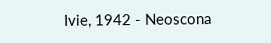Ivie, 1942 - Neoscona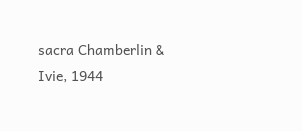sacra Chamberlin & Ivie, 1944